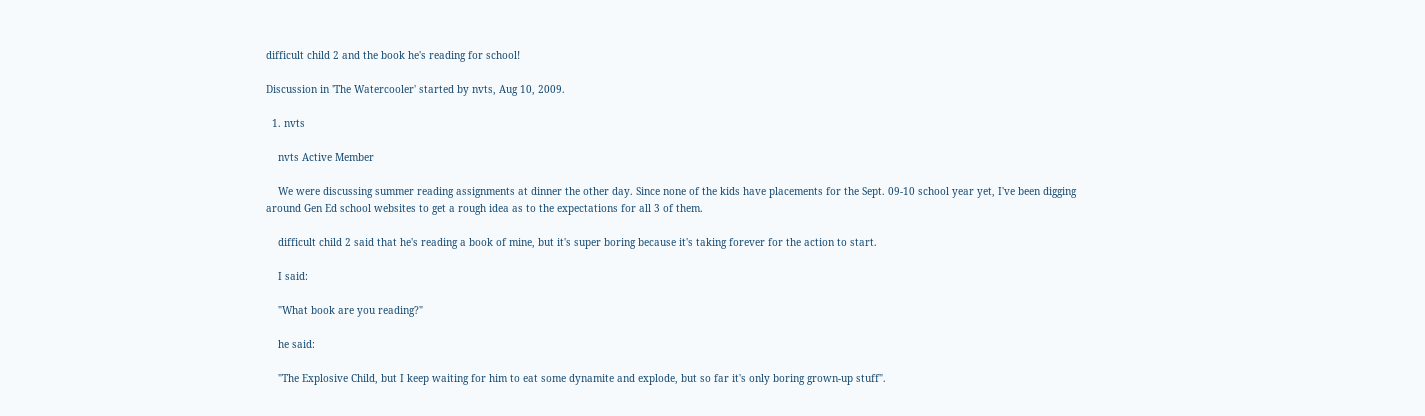difficult child 2 and the book he's reading for school!

Discussion in 'The Watercooler' started by nvts, Aug 10, 2009.

  1. nvts

    nvts Active Member

    We were discussing summer reading assignments at dinner the other day. Since none of the kids have placements for the Sept. 09-10 school year yet, I've been digging around Gen Ed school websites to get a rough idea as to the expectations for all 3 of them.

    difficult child 2 said that he's reading a book of mine, but it's super boring because it's taking forever for the action to start.

    I said:

    "What book are you reading?"

    he said:

    "The Explosive Child, but I keep waiting for him to eat some dynamite and explode, but so far it's only boring grown-up stuff".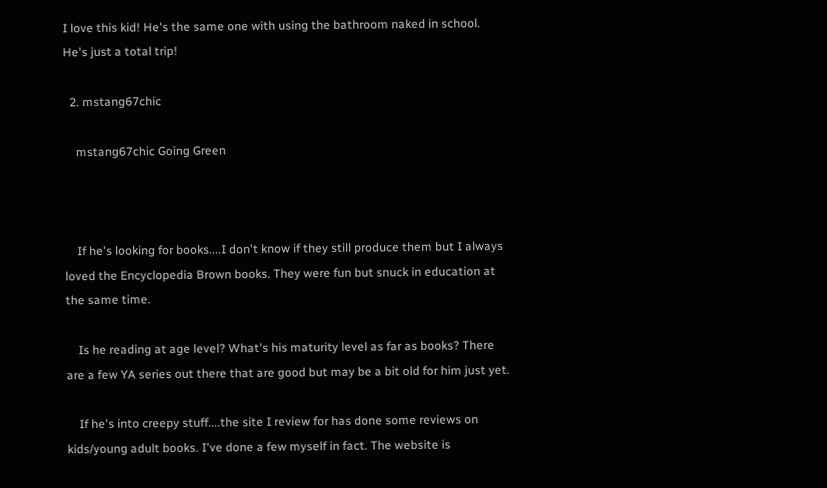I love this kid! He's the same one with using the bathroom naked in school. He's just a total trip!

  2. mstang67chic

    mstang67chic Going Green



    If he's looking for books....I don't know if they still produce them but I always loved the Encyclopedia Brown books. They were fun but snuck in education at the same time.

    Is he reading at age level? What's his maturity level as far as books? There are a few YA series out there that are good but may be a bit old for him just yet.

    If he's into creepy stuff....the site I review for has done some reviews on kids/young adult books. I've done a few myself in fact. The website is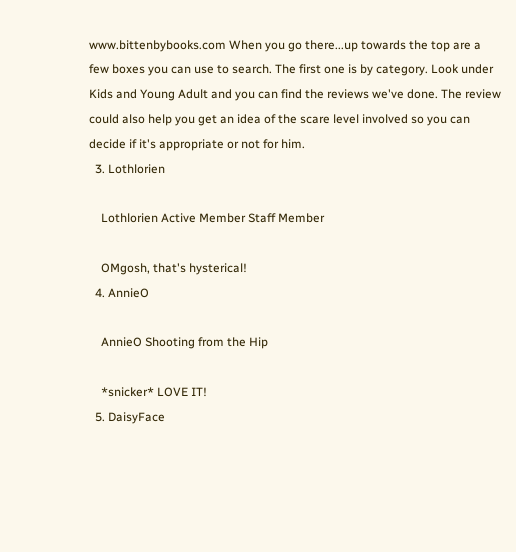www.bittenbybooks.com When you go there...up towards the top are a few boxes you can use to search. The first one is by category. Look under Kids and Young Adult and you can find the reviews we've done. The review could also help you get an idea of the scare level involved so you can decide if it's appropriate or not for him.
  3. Lothlorien

    Lothlorien Active Member Staff Member

    OMgosh, that's hysterical!
  4. AnnieO

    AnnieO Shooting from the Hip

    *snicker* LOVE IT!
  5. DaisyFace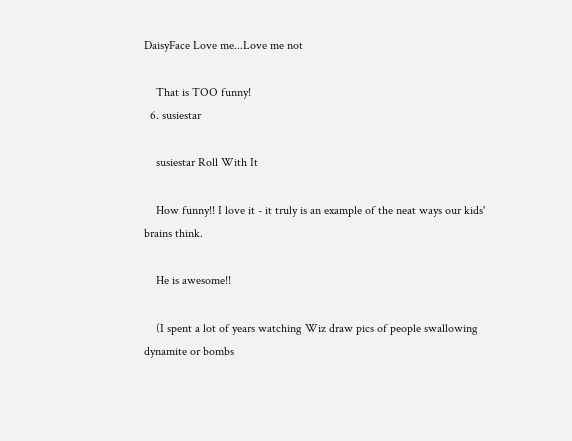DaisyFace Love me...Love me not

    That is TOO funny!
  6. susiestar

    susiestar Roll With It

    How funny!! I love it - it truly is an example of the neat ways our kids' brains think.

    He is awesome!!

    (I spent a lot of years watching Wiz draw pics of people swallowing dynamite or bombs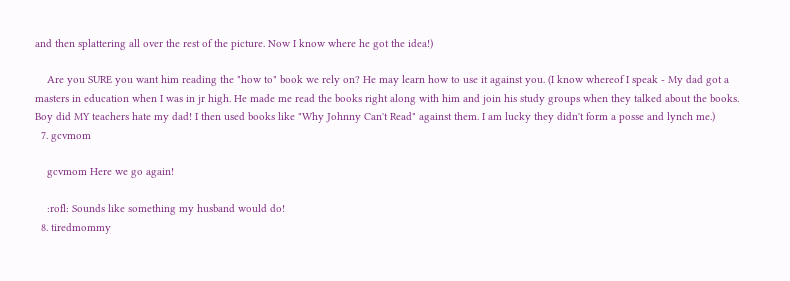and then splattering all over the rest of the picture. Now I know where he got the idea!)

    Are you SURE you want him reading the "how to" book we rely on? He may learn how to use it against you. (I know whereof I speak - My dad got a masters in education when I was in jr high. He made me read the books right along with him and join his study groups when they talked about the books. Boy did MY teachers hate my dad! I then used books like "Why Johnny Can't Read" against them. I am lucky they didn't form a posse and lynch me.)
  7. gcvmom

    gcvmom Here we go again!

    :rofl: Sounds like something my husband would do!
  8. tiredmommy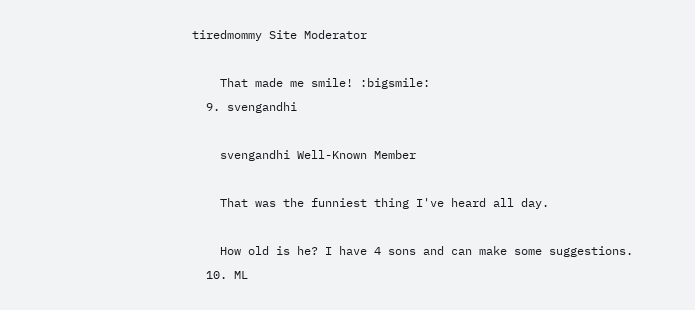tiredmommy Site Moderator

    That made me smile! :bigsmile:
  9. svengandhi

    svengandhi Well-Known Member

    That was the funniest thing I've heard all day.

    How old is he? I have 4 sons and can make some suggestions.
  10. ML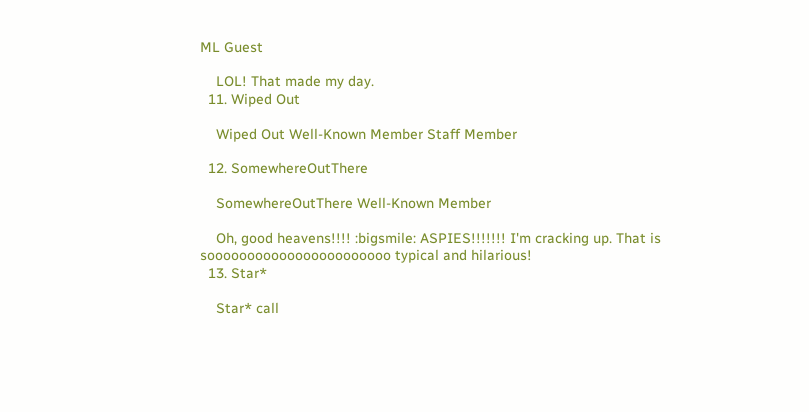ML Guest

    LOL! That made my day.
  11. Wiped Out

    Wiped Out Well-Known Member Staff Member

  12. SomewhereOutThere

    SomewhereOutThere Well-Known Member

    Oh, good heavens!!!! :bigsmile: ASPIES!!!!!!! I'm cracking up. That is sooooooooooooooooooooooo typical and hilarious!
  13. Star*

    Star* call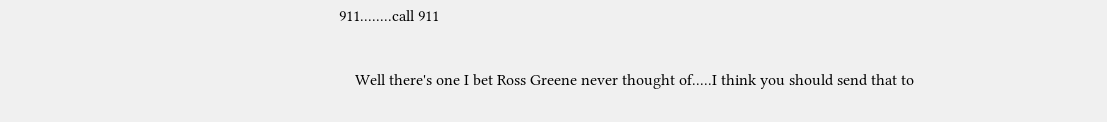911........call 911

    Well there's one I bet Ross Greene never thought of.....I think you should send that to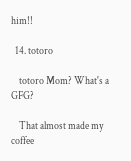him!!

  14. totoro

    totoro Mom? What's a GFG?

    That almost made my coffee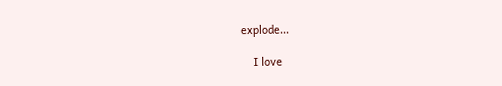explode...

    I love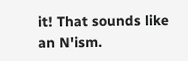it! That sounds like an N'ism.